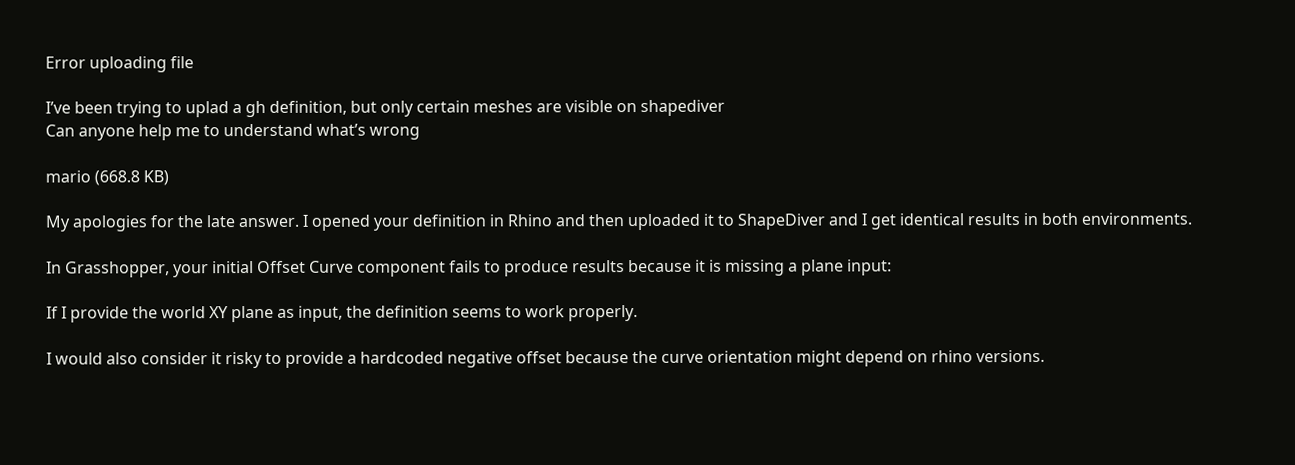Error uploading file

I’ve been trying to uplad a gh definition, but only certain meshes are visible on shapediver
Can anyone help me to understand what’s wrong

mario (668.8 KB)

My apologies for the late answer. I opened your definition in Rhino and then uploaded it to ShapeDiver and I get identical results in both environments.

In Grasshopper, your initial Offset Curve component fails to produce results because it is missing a plane input:

If I provide the world XY plane as input, the definition seems to work properly.

I would also consider it risky to provide a hardcoded negative offset because the curve orientation might depend on rhino versions.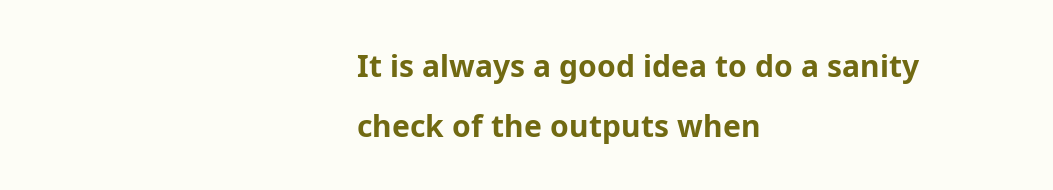It is always a good idea to do a sanity check of the outputs when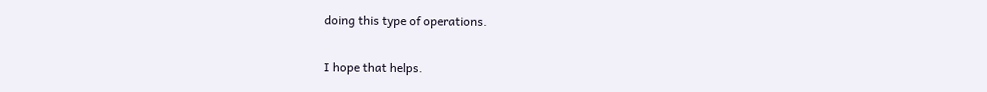doing this type of operations.

I hope that helps.